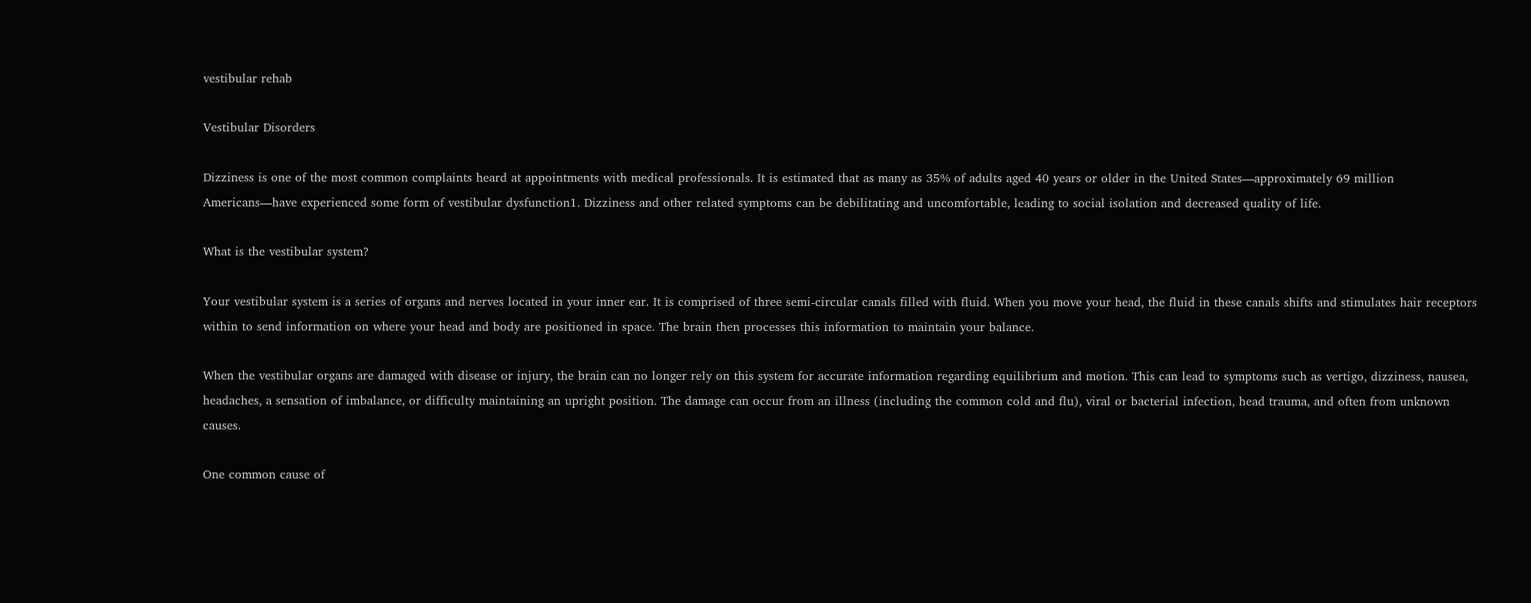vestibular rehab

Vestibular Disorders

Dizziness is one of the most common complaints heard at appointments with medical professionals. It is estimated that as many as 35% of adults aged 40 years or older in the United States—approximately 69 million Americans—have experienced some form of vestibular dysfunction1. Dizziness and other related symptoms can be debilitating and uncomfortable, leading to social isolation and decreased quality of life.

What is the vestibular system?

Your vestibular system is a series of organs and nerves located in your inner ear. It is comprised of three semi-circular canals filled with fluid. When you move your head, the fluid in these canals shifts and stimulates hair receptors within to send information on where your head and body are positioned in space. The brain then processes this information to maintain your balance.

When the vestibular organs are damaged with disease or injury, the brain can no longer rely on this system for accurate information regarding equilibrium and motion. This can lead to symptoms such as vertigo, dizziness, nausea, headaches, a sensation of imbalance, or difficulty maintaining an upright position. The damage can occur from an illness (including the common cold and flu), viral or bacterial infection, head trauma, and often from unknown causes.

One common cause of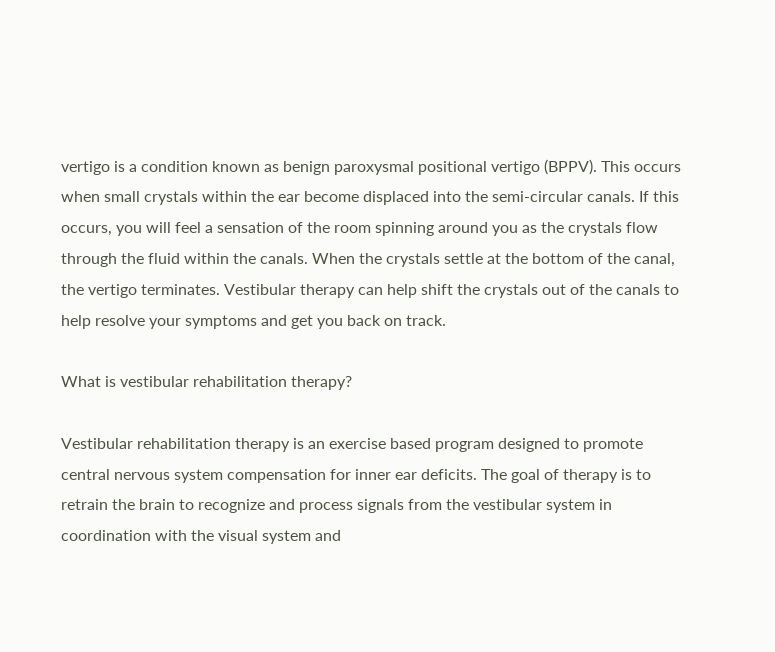vertigo is a condition known as benign paroxysmal positional vertigo (BPPV). This occurs when small crystals within the ear become displaced into the semi-circular canals. If this occurs, you will feel a sensation of the room spinning around you as the crystals flow through the fluid within the canals. When the crystals settle at the bottom of the canal, the vertigo terminates. Vestibular therapy can help shift the crystals out of the canals to help resolve your symptoms and get you back on track.

What is vestibular rehabilitation therapy?

Vestibular rehabilitation therapy is an exercise based program designed to promote central nervous system compensation for inner ear deficits. The goal of therapy is to retrain the brain to recognize and process signals from the vestibular system in coordination with the visual system and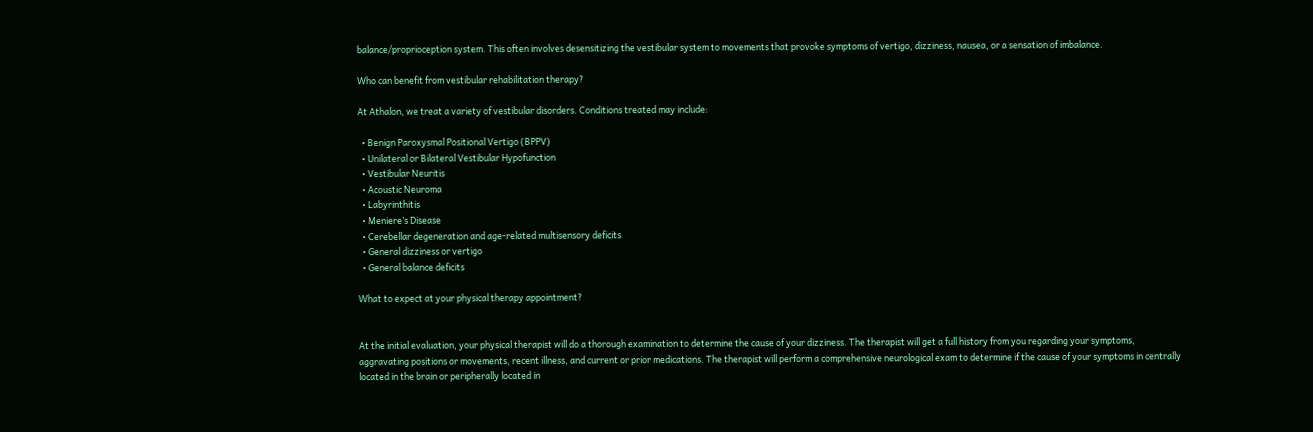balance/proprioception system. This often involves desensitizing the vestibular system to movements that provoke symptoms of vertigo, dizziness, nausea, or a sensation of imbalance.

Who can benefit from vestibular rehabilitation therapy?

At Athalon, we treat a variety of vestibular disorders. Conditions treated may include:

  • Benign Paroxysmal Positional Vertigo (BPPV)
  • Unilateral or Bilateral Vestibular Hypofunction
  • Vestibular Neuritis
  • Acoustic Neuroma
  • Labyrinthitis
  • Meniere’s Disease
  • Cerebellar degeneration and age-related multisensory deficits
  • General dizziness or vertigo
  • General balance deficits

What to expect at your physical therapy appointment?


At the initial evaluation, your physical therapist will do a thorough examination to determine the cause of your dizziness. The therapist will get a full history from you regarding your symptoms, aggravating positions or movements, recent illness, and current or prior medications. The therapist will perform a comprehensive neurological exam to determine if the cause of your symptoms in centrally located in the brain or peripherally located in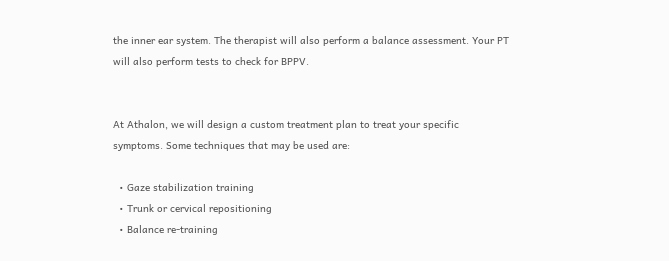the inner ear system. The therapist will also perform a balance assessment. Your PT will also perform tests to check for BPPV.


At Athalon, we will design a custom treatment plan to treat your specific symptoms. Some techniques that may be used are:

  • Gaze stabilization training
  • Trunk or cervical repositioning
  • Balance re-training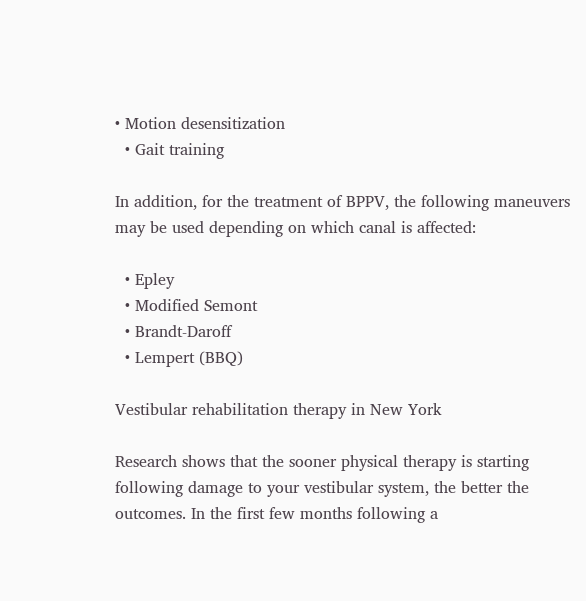• Motion desensitization
  • Gait training

In addition, for the treatment of BPPV, the following maneuvers may be used depending on which canal is affected:

  • Epley
  • Modified Semont
  • Brandt-Daroff
  • Lempert (BBQ)

Vestibular rehabilitation therapy in New York

Research shows that the sooner physical therapy is starting following damage to your vestibular system, the better the outcomes. In the first few months following a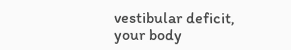vestibular deficit, your body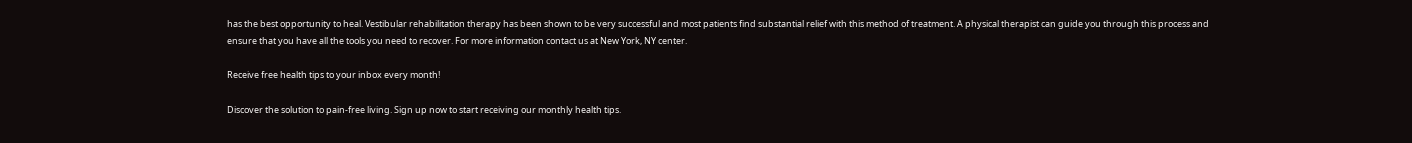has the best opportunity to heal. Vestibular rehabilitation therapy has been shown to be very successful and most patients find substantial relief with this method of treatment. A physical therapist can guide you through this process and ensure that you have all the tools you need to recover. For more information contact us at New York, NY center.

Receive free health tips to your inbox every month!

Discover the solution to pain-free living. Sign up now to start receiving our monthly health tips.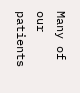Many of our patients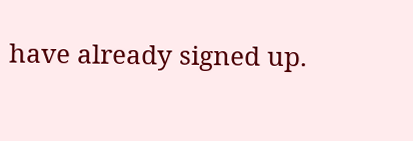have already signed up.